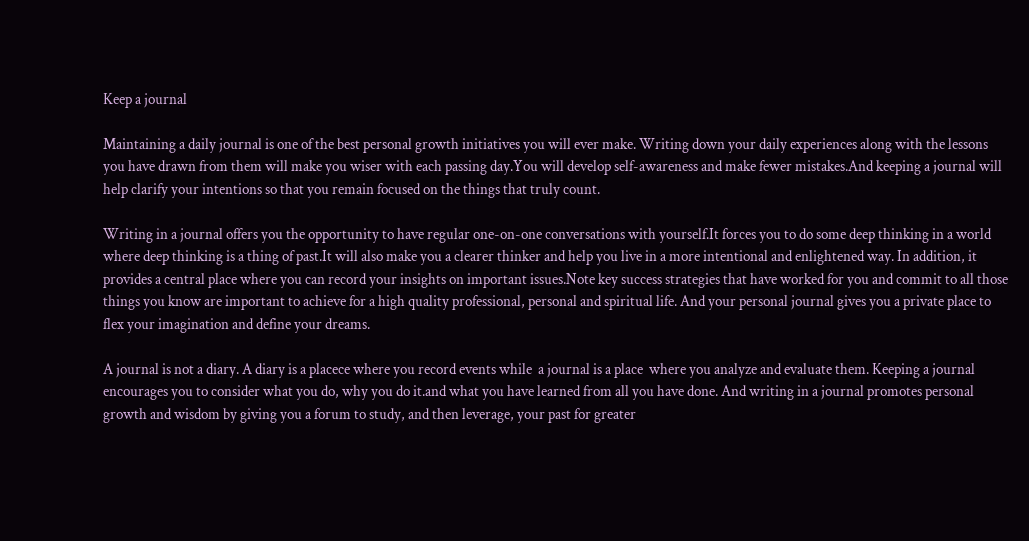Keep a journal

Maintaining a daily journal is one of the best personal growth initiatives you will ever make. Writing down your daily experiences along with the lessons you have drawn from them will make you wiser with each passing day.You will develop self-awareness and make fewer mistakes.And keeping a journal will help clarify your intentions so that you remain focused on the things that truly count.

Writing in a journal offers you the opportunity to have regular one-on-one conversations with yourself.It forces you to do some deep thinking in a world where deep thinking is a thing of past.It will also make you a clearer thinker and help you live in a more intentional and enlightened way. In addition, it provides a central place where you can record your insights on important issues.Note key success strategies that have worked for you and commit to all those things you know are important to achieve for a high quality professional, personal and spiritual life. And your personal journal gives you a private place to flex your imagination and define your dreams.

A journal is not a diary. A diary is a placece where you record events while  a journal is a place  where you analyze and evaluate them. Keeping a journal encourages you to consider what you do, why you do it.and what you have learned from all you have done. And writing in a journal promotes personal growth and wisdom by giving you a forum to study, and then leverage, your past for greater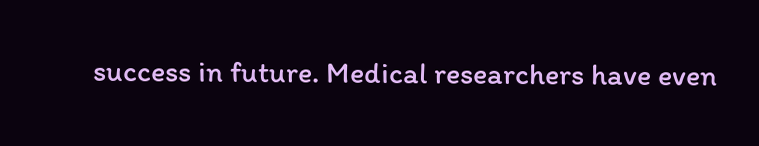success in future. Medical researchers have even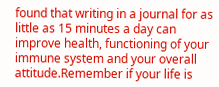found that writing in a journal for as little as 15 minutes a day can improve health, functioning of your immune system and your overall attitude.Remember if your life is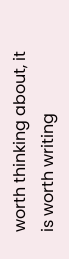worth thinking about, it is worth writing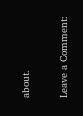about.

Leave a Comment: